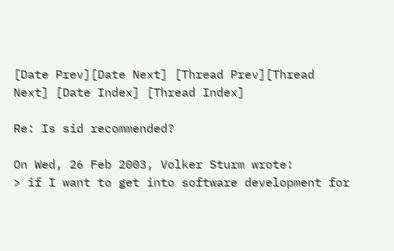[Date Prev][Date Next] [Thread Prev][Thread Next] [Date Index] [Thread Index]

Re: Is sid recommended?

On Wed, 26 Feb 2003, Volker Sturm wrote:
> if I want to get into software development for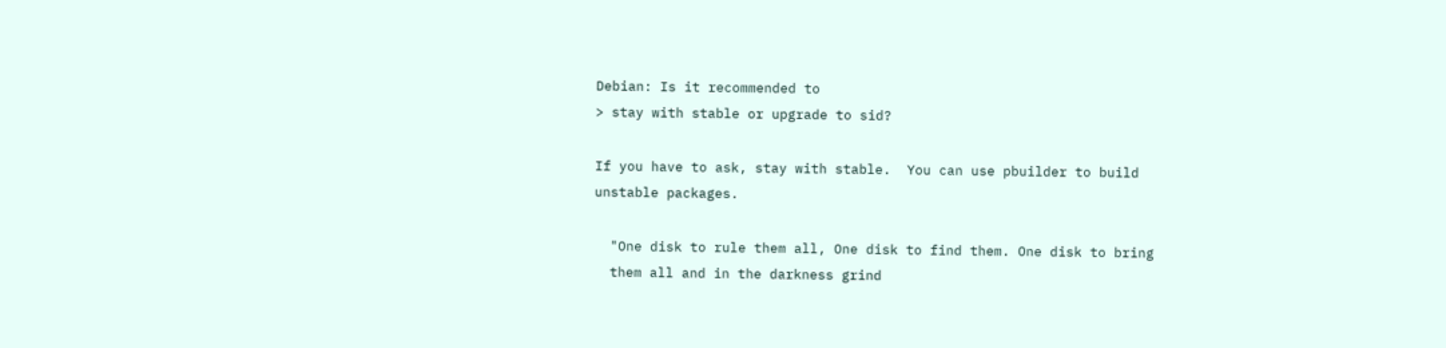Debian: Is it recommended to
> stay with stable or upgrade to sid?

If you have to ask, stay with stable.  You can use pbuilder to build
unstable packages.

  "One disk to rule them all, One disk to find them. One disk to bring
  them all and in the darkness grind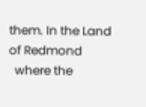them. In the Land of Redmond
  where the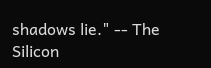shadows lie." -- The Silicon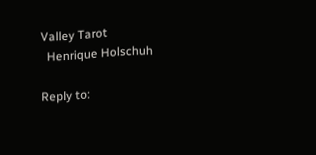Valley Tarot
  Henrique Holschuh

Reply to: